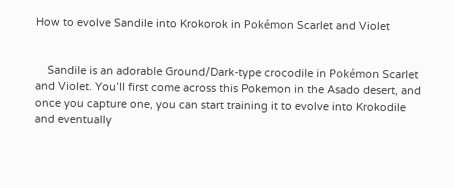How to evolve Sandile into Krokorok in Pokémon Scarlet and Violet


    Sandile is an adorable Ground/Dark-type crocodile in Pokémon Scarlet and Violet. You’ll first come across this Pokemon in the Asado desert, and once you capture one, you can start training it to evolve into Krokodile and eventually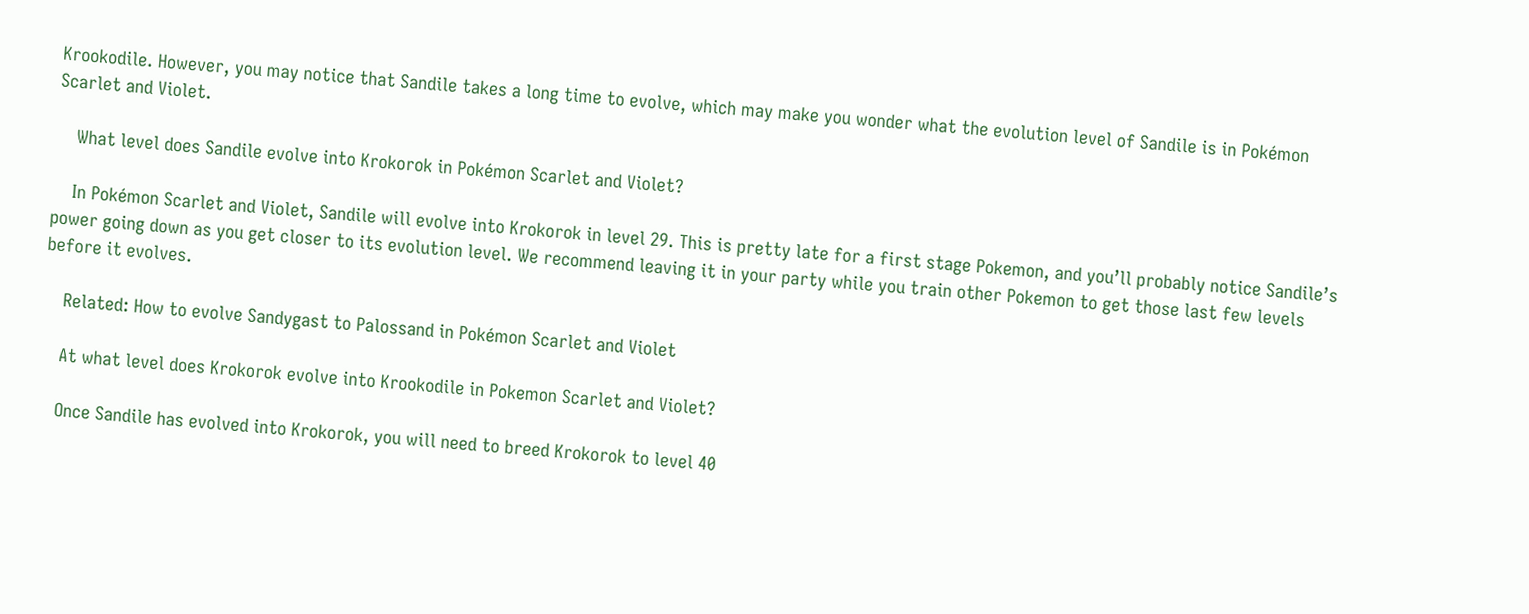Krookodile. However, you may notice that Sandile takes a long time to evolve, which may make you wonder what the evolution level of Sandile is in Pokémon Scarlet and Violet.

    What level does Sandile evolve into Krokorok in Pokémon Scarlet and Violet?

    In Pokémon Scarlet and Violet, Sandile will evolve into Krokorok in level 29. This is pretty late for a first stage Pokemon, and you’ll probably notice Sandile’s power going down as you get closer to its evolution level. We recommend leaving it in your party while you train other Pokemon to get those last few levels before it evolves.

    Related: How to evolve Sandygast to Palossand in Pokémon Scarlet and Violet

    At what level does Krokorok evolve into Krookodile in Pokemon Scarlet and Violet?

    Once Sandile has evolved into Krokorok, you will need to breed Krokorok to level 40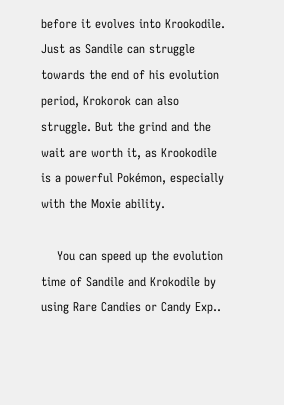before it evolves into Krookodile. Just as Sandile can struggle towards the end of his evolution period, Krokorok can also struggle. But the grind and the wait are worth it, as Krookodile is a powerful Pokémon, especially with the Moxie ability.

    You can speed up the evolution time of Sandile and Krokodile by using Rare Candies or Candy Exp..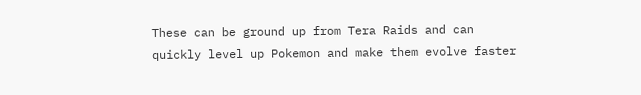These can be ground up from Tera Raids and can quickly level up Pokemon and make them evolve faster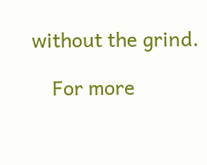without the grind.

    For more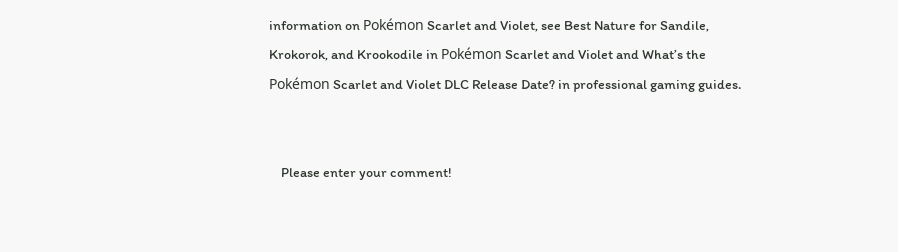information on Pokémon Scarlet and Violet, see Best Nature for Sandile, Krokorok, and Krookodile in Pokémon Scarlet and Violet and What’s the Pokémon Scarlet and Violet DLC Release Date? in professional gaming guides.


    Please enter your comment!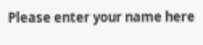Please enter your name here